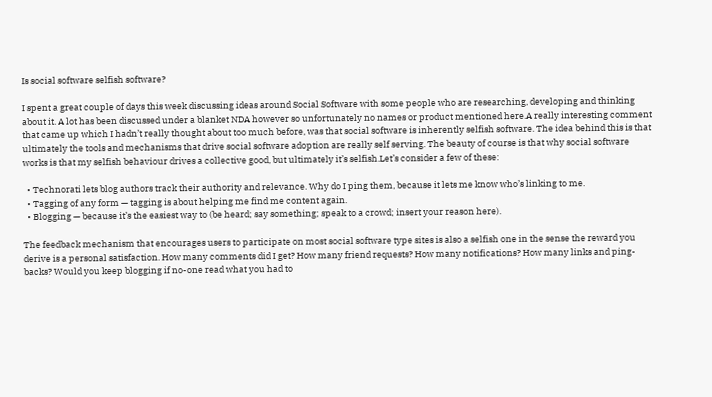Is social software selfish software?

I spent a great couple of days this week discussing ideas around Social Software with some people who are researching, developing and thinking about it. A lot has been discussed under a blanket NDA however so unfortunately no names or product mentioned here.A really interesting comment that came up which I hadn’t really thought about too much before, was that social software is inherently selfish software. The idea behind this is that ultimately the tools and mechanisms that drive social software adoption are really self serving. The beauty of course is that why social software works is that my selfish behaviour drives a collective good, but ultimately it’s selfish.Let’s consider a few of these:

  • Technorati lets blog authors track their authority and relevance. Why do I ping them, because it lets me know who’s linking to me.
  • Tagging of any form — tagging is about helping me find me content again.
  • Blogging — because it’s the easiest way to (be heard; say something; speak to a crowd; insert your reason here).

The feedback mechanism that encourages users to participate on most social software type sites is also a selfish one in the sense the reward you derive is a personal satisfaction. How many comments did I get? How many friend requests? How many notifications? How many links and ping-backs? Would you keep blogging if no-one read what you had to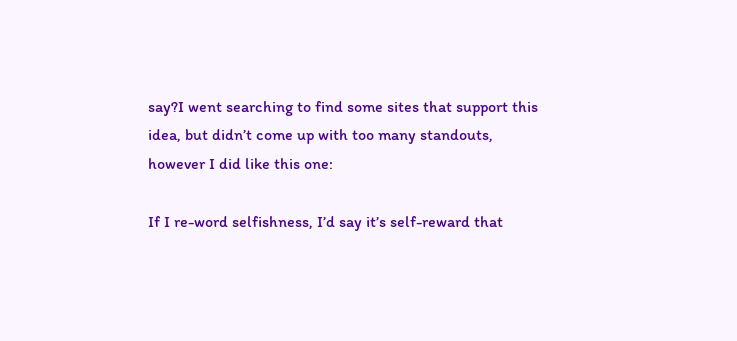say?I went searching to find some sites that support this idea, but didn’t come up with too many standouts, however I did like this one:

If I re-word selfishness, I’d say it’s self-reward that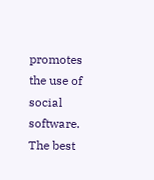promotes the use of social software. The best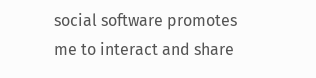social software promotes me to interact and share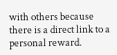with others because there is a direct link to a personal reward.